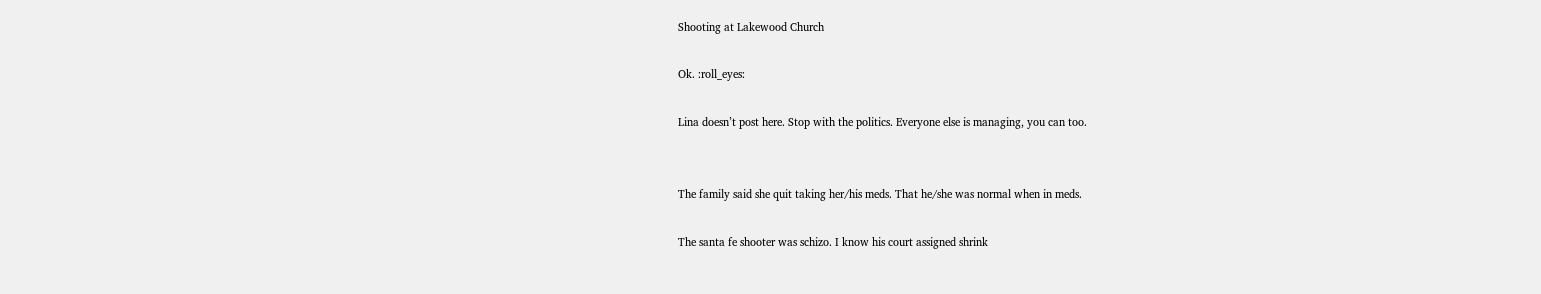Shooting at Lakewood Church

Ok. :roll_eyes:

Lina doesn’t post here. Stop with the politics. Everyone else is managing, you can too.


The family said she quit taking her/his meds. That he/she was normal when in meds.

The santa fe shooter was schizo. I know his court assigned shrink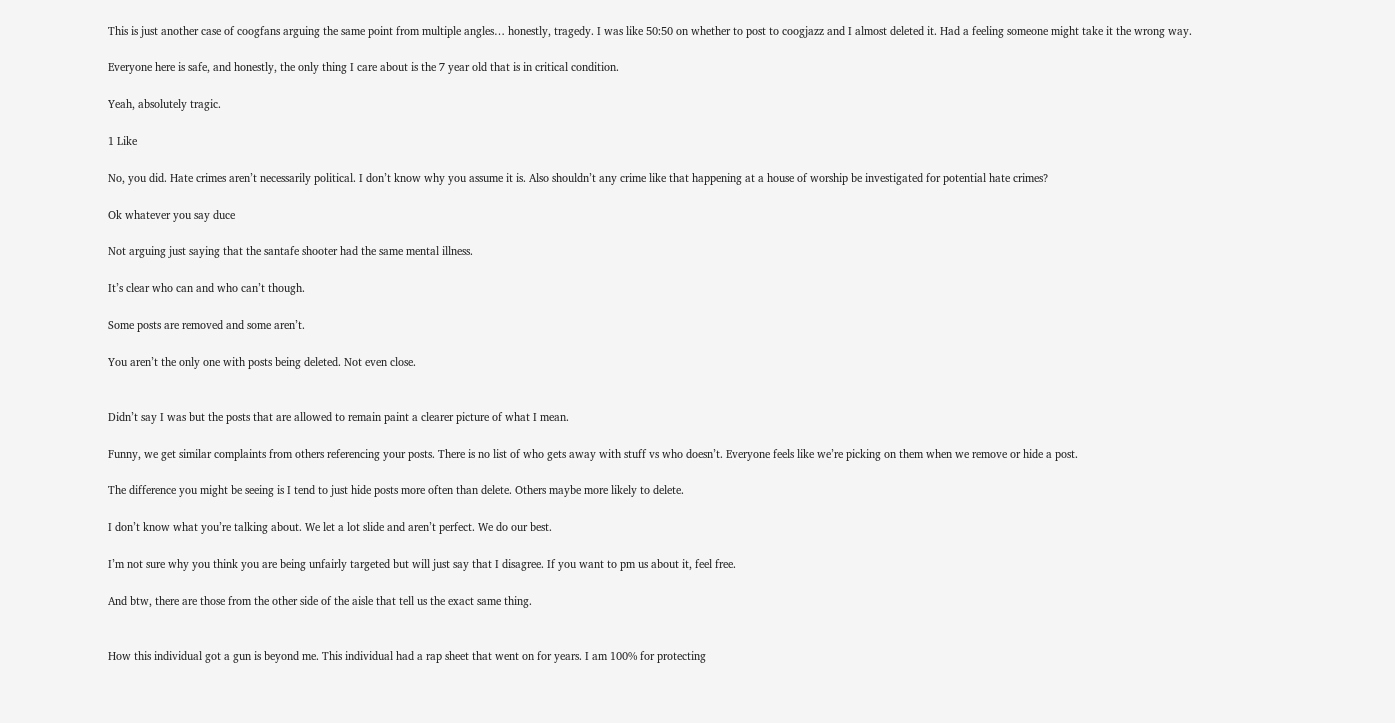This is just another case of coogfans arguing the same point from multiple angles… honestly, tragedy. I was like 50:50 on whether to post to coogjazz and I almost deleted it. Had a feeling someone might take it the wrong way.

Everyone here is safe, and honestly, the only thing I care about is the 7 year old that is in critical condition.

Yeah, absolutely tragic.

1 Like

No, you did. Hate crimes aren’t necessarily political. I don’t know why you assume it is. Also shouldn’t any crime like that happening at a house of worship be investigated for potential hate crimes?

Ok whatever you say duce

Not arguing just saying that the santafe shooter had the same mental illness.

It’s clear who can and who can’t though.

Some posts are removed and some aren’t.

You aren’t the only one with posts being deleted. Not even close.


Didn’t say I was but the posts that are allowed to remain paint a clearer picture of what I mean.

Funny, we get similar complaints from others referencing your posts. There is no list of who gets away with stuff vs who doesn’t. Everyone feels like we’re picking on them when we remove or hide a post.

The difference you might be seeing is I tend to just hide posts more often than delete. Others maybe more likely to delete.

I don’t know what you’re talking about. We let a lot slide and aren’t perfect. We do our best.

I’m not sure why you think you are being unfairly targeted but will just say that I disagree. If you want to pm us about it, feel free.

And btw, there are those from the other side of the aisle that tell us the exact same thing.


How this individual got a gun is beyond me. This individual had a rap sheet that went on for years. I am 100% for protecting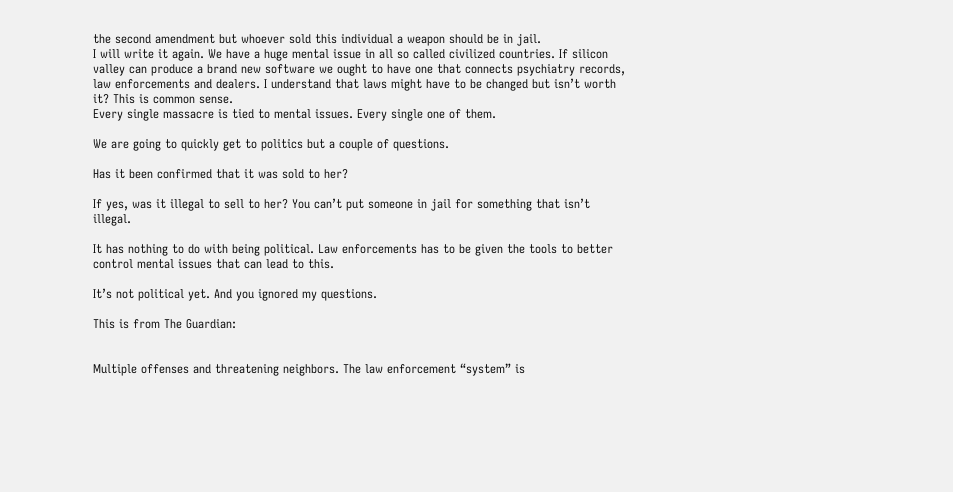the second amendment but whoever sold this individual a weapon should be in jail.
I will write it again. We have a huge mental issue in all so called civilized countries. If silicon valley can produce a brand new software we ought to have one that connects psychiatry records, law enforcements and dealers. I understand that laws might have to be changed but isn’t worth it? This is common sense.
Every single massacre is tied to mental issues. Every single one of them.

We are going to quickly get to politics but a couple of questions.

Has it been confirmed that it was sold to her?

If yes, was it illegal to sell to her? You can’t put someone in jail for something that isn’t illegal.

It has nothing to do with being political. Law enforcements has to be given the tools to better control mental issues that can lead to this.

It’s not political yet. And you ignored my questions.

This is from The Guardian:


Multiple offenses and threatening neighbors. The law enforcement “system” is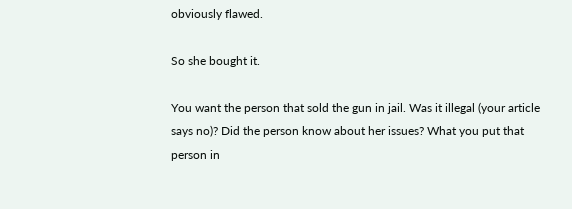obviously flawed.

So she bought it.

You want the person that sold the gun in jail. Was it illegal (your article says no)? Did the person know about her issues? What you put that person in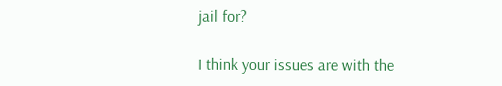jail for?

I think your issues are with the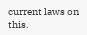current laws on this.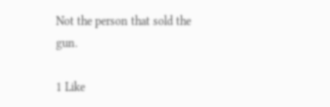Not the person that sold the gun.

1 Like